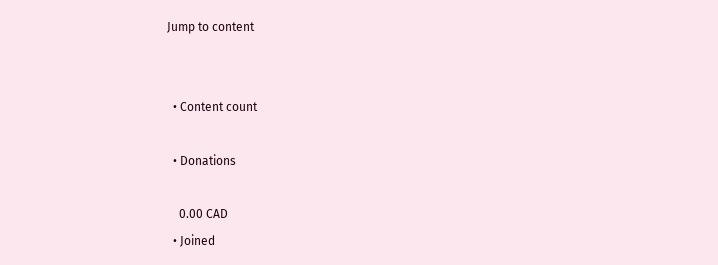Jump to content


  • Content count

  • Donations

    0.00 CAD
  • Joined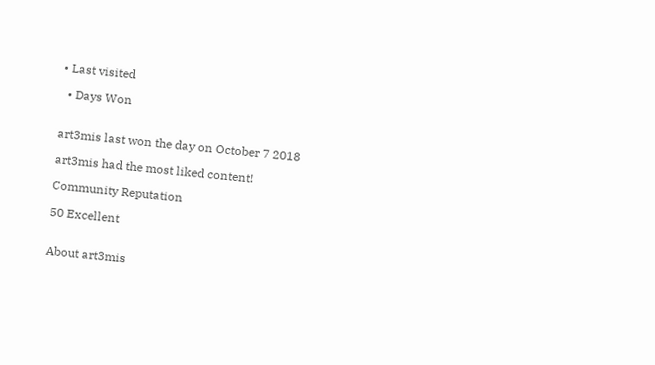• Last visited

  • Days Won


art3mis last won the day on October 7 2018

art3mis had the most liked content!

Community Reputation

50 Excellent


About art3mis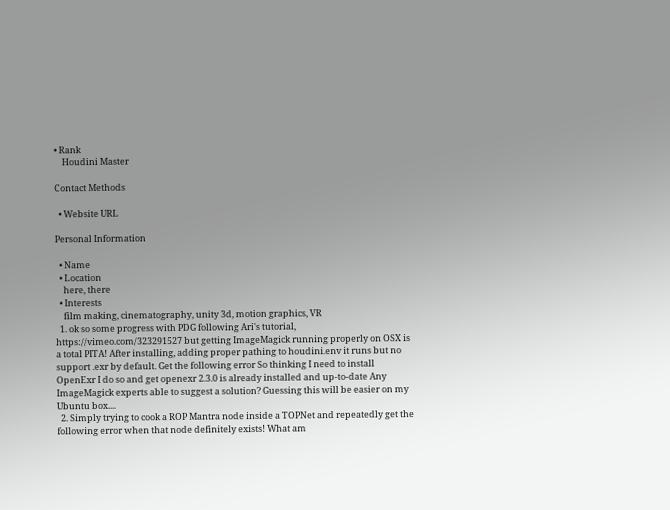• Rank
    Houdini Master

Contact Methods

  • Website URL

Personal Information

  • Name
  • Location
    here, there
  • Interests
    film making, cinematography, unity 3d, motion graphics, VR
  1. ok so some progress with PDG following Ari's tutorial, https://vimeo.com/323291527 but getting ImageMagick running properly on OSX is a total PITA! After installing, adding proper pathing to houdini.env it runs but no support .exr by default. Get the following error So thinking I need to install OpenExr I do so and get openexr 2.3.0 is already installed and up-to-date Any ImageMagick experts able to suggest a solution? Guessing this will be easier on my Ubuntu box....
  2. Simply trying to cook a ROP Mantra node inside a TOPNet and repeatedly get the following error when that node definitely exists! What am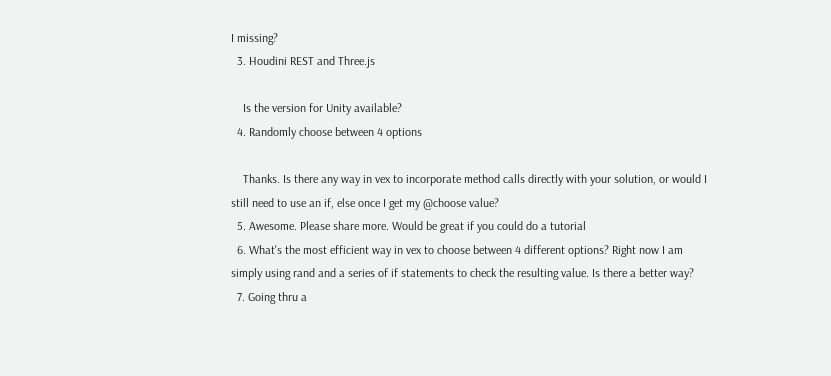I missing?
  3. Houdini REST and Three.js

    Is the version for Unity available?
  4. Randomly choose between 4 options

    Thanks. Is there any way in vex to incorporate method calls directly with your solution, or would I still need to use an if, else once I get my @choose value?
  5. Awesome. Please share more. Would be great if you could do a tutorial
  6. What's the most efficient way in vex to choose between 4 different options? Right now I am simply using rand and a series of if statements to check the resulting value. Is there a better way?
  7. Going thru a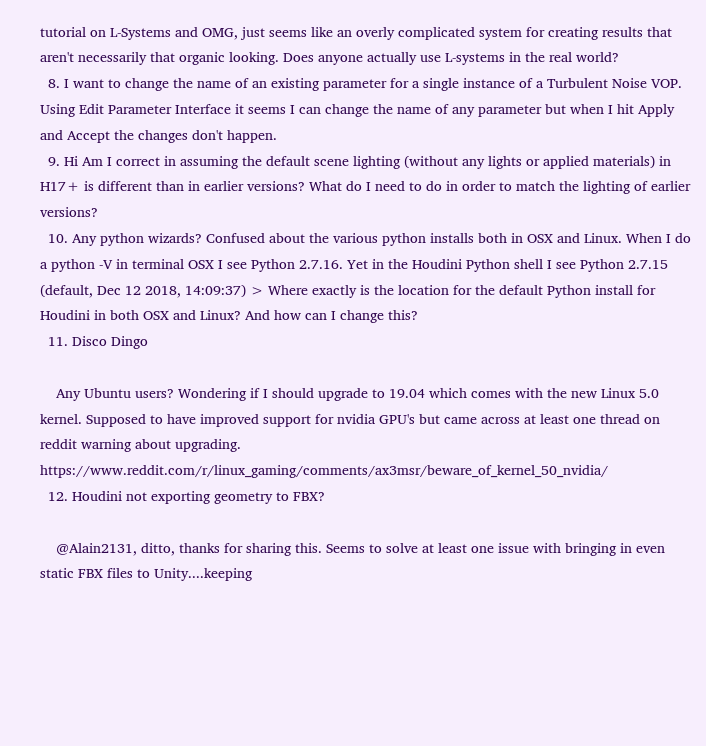tutorial on L-Systems and OMG, just seems like an overly complicated system for creating results that aren't necessarily that organic looking. Does anyone actually use L-systems in the real world?
  8. I want to change the name of an existing parameter for a single instance of a Turbulent Noise VOP. Using Edit Parameter Interface it seems I can change the name of any parameter but when I hit Apply and Accept the changes don't happen.
  9. Hi Am I correct in assuming the default scene lighting (without any lights or applied materials) in H17+ is different than in earlier versions? What do I need to do in order to match the lighting of earlier versions?
  10. Any python wizards? Confused about the various python installs both in OSX and Linux. When I do a python -V in terminal OSX I see Python 2.7.16. Yet in the Houdini Python shell I see Python 2.7.15 (default, Dec 12 2018, 14:09:37) > Where exactly is the location for the default Python install for Houdini in both OSX and Linux? And how can I change this?
  11. Disco Dingo

    Any Ubuntu users? Wondering if I should upgrade to 19.04 which comes with the new Linux 5.0 kernel. Supposed to have improved support for nvidia GPU's but came across at least one thread on reddit warning about upgrading. https://www.reddit.com/r/linux_gaming/comments/ax3msr/beware_of_kernel_50_nvidia/
  12. Houdini not exporting geometry to FBX?

    @Alain2131, ditto, thanks for sharing this. Seems to solve at least one issue with bringing in even static FBX files to Unity....keeping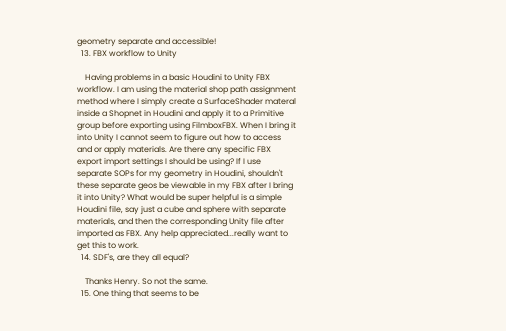geometry separate and accessible!
  13. FBX workflow to Unity

    Having problems in a basic Houdini to Unity FBX workflow. I am using the material shop path assignment method where I simply create a SurfaceShader materal inside a Shopnet in Houdini and apply it to a Primitive group before exporting using FilmboxFBX. When I bring it into Unity I cannot seem to figure out how to access and or apply materials. Are there any specific FBX export import settings I should be using? If I use separate SOPs for my geometry in Houdini, shouldn't these separate geos be viewable in my FBX after I bring it into Unity? What would be super helpful is a simple Houdini file, say just a cube and sphere with separate materials, and then the corresponding Unity file after imported as FBX. Any help appreciated...really want to get this to work.
  14. SDF's, are they all equal?

    Thanks Henry. So not the same.
  15. One thing that seems to be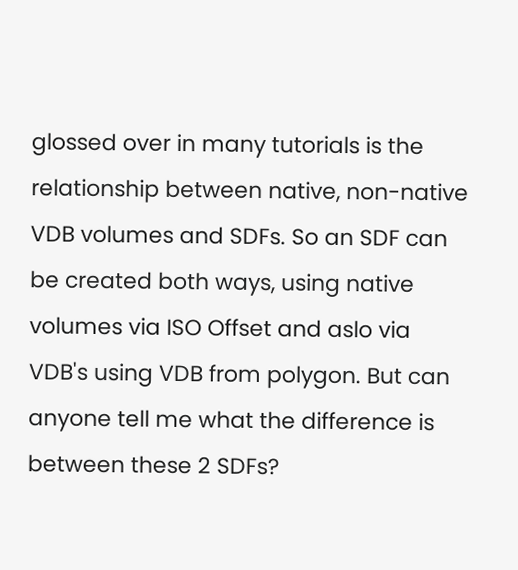glossed over in many tutorials is the relationship between native, non-native VDB volumes and SDFs. So an SDF can be created both ways, using native volumes via ISO Offset and aslo via VDB's using VDB from polygon. But can anyone tell me what the difference is between these 2 SDFs?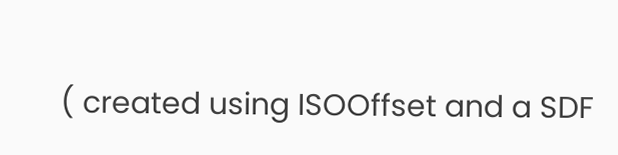( created using ISOOffset and a SDF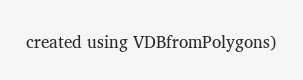created using VDBfromPolygons)